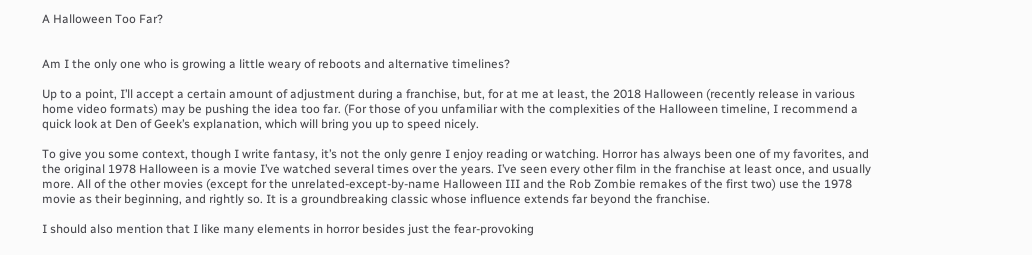A Halloween Too Far?


Am I the only one who is growing a little weary of reboots and alternative timelines?

Up to a point, I’ll accept a certain amount of adjustment during a franchise, but, for at me at least, the 2018 Halloween (recently release in various home video formats) may be pushing the idea too far. (For those of you unfamiliar with the complexities of the Halloween timeline, I recommend a quick look at Den of Geek’s explanation, which will bring you up to speed nicely.

To give you some context, though I write fantasy, it’s not the only genre I enjoy reading or watching. Horror has always been one of my favorites, and the original 1978 Halloween is a movie I’ve watched several times over the years. I’ve seen every other film in the franchise at least once, and usually more. All of the other movies (except for the unrelated-except-by-name Halloween III and the Rob Zombie remakes of the first two) use the 1978 movie as their beginning, and rightly so. It is a groundbreaking classic whose influence extends far beyond the franchise.

I should also mention that I like many elements in horror besides just the fear-provoking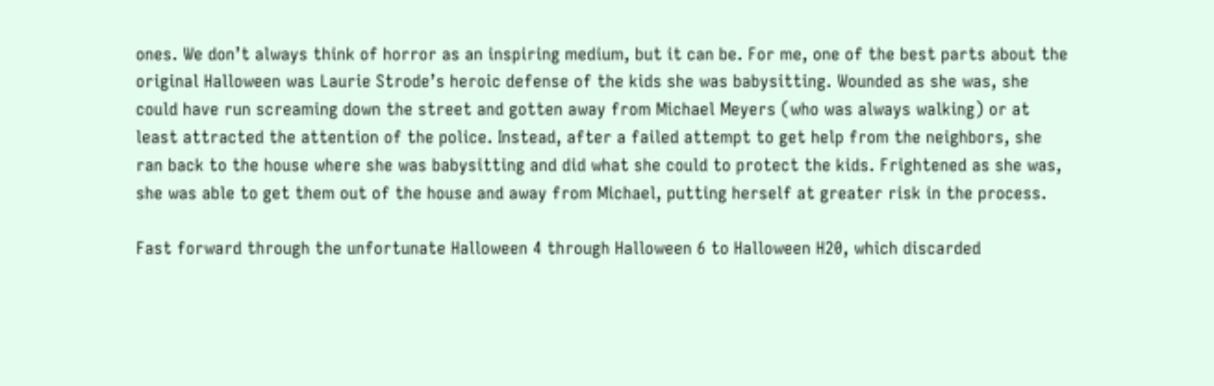ones. We don’t always think of horror as an inspiring medium, but it can be. For me, one of the best parts about the original Halloween was Laurie Strode’s heroic defense of the kids she was babysitting. Wounded as she was, she could have run screaming down the street and gotten away from Michael Meyers (who was always walking) or at least attracted the attention of the police. Instead, after a failed attempt to get help from the neighbors, she ran back to the house where she was babysitting and did what she could to protect the kids. Frightened as she was, she was able to get them out of the house and away from Michael, putting herself at greater risk in the process.

Fast forward through the unfortunate Halloween 4 through Halloween 6 to Halloween H20, which discarded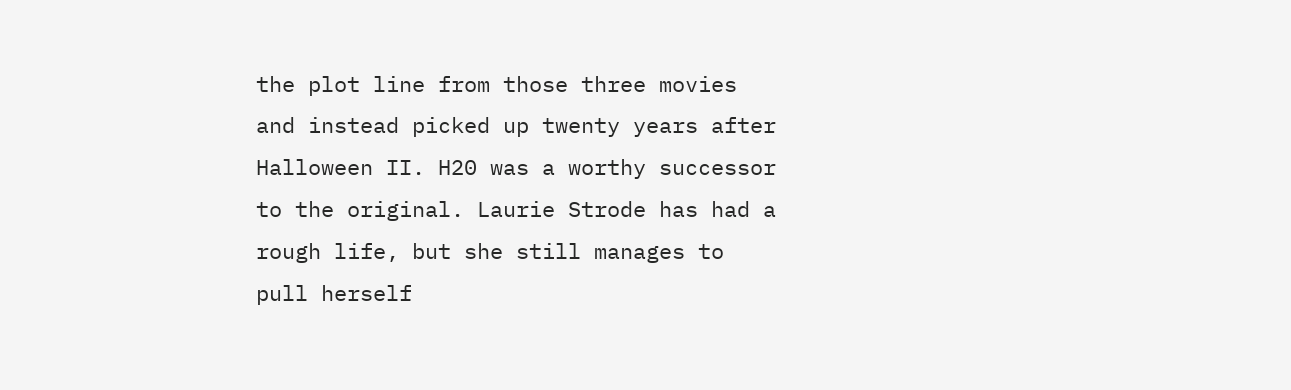the plot line from those three movies and instead picked up twenty years after Halloween II. H20 was a worthy successor to the original. Laurie Strode has had a rough life, but she still manages to pull herself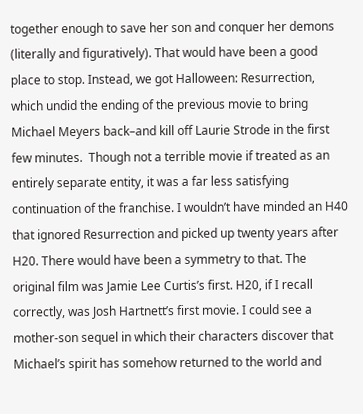together enough to save her son and conquer her demons (literally and figuratively). That would have been a good place to stop. Instead, we got Halloween: Resurrection, which undid the ending of the previous movie to bring Michael Meyers back–and kill off Laurie Strode in the first few minutes.  Though not a terrible movie if treated as an entirely separate entity, it was a far less satisfying continuation of the franchise. I wouldn’t have minded an H40 that ignored Resurrection and picked up twenty years after H20. There would have been a symmetry to that. The original film was Jamie Lee Curtis’s first. H20, if I recall correctly, was Josh Hartnett’s first movie. I could see a mother-son sequel in which their characters discover that Michael’s spirit has somehow returned to the world and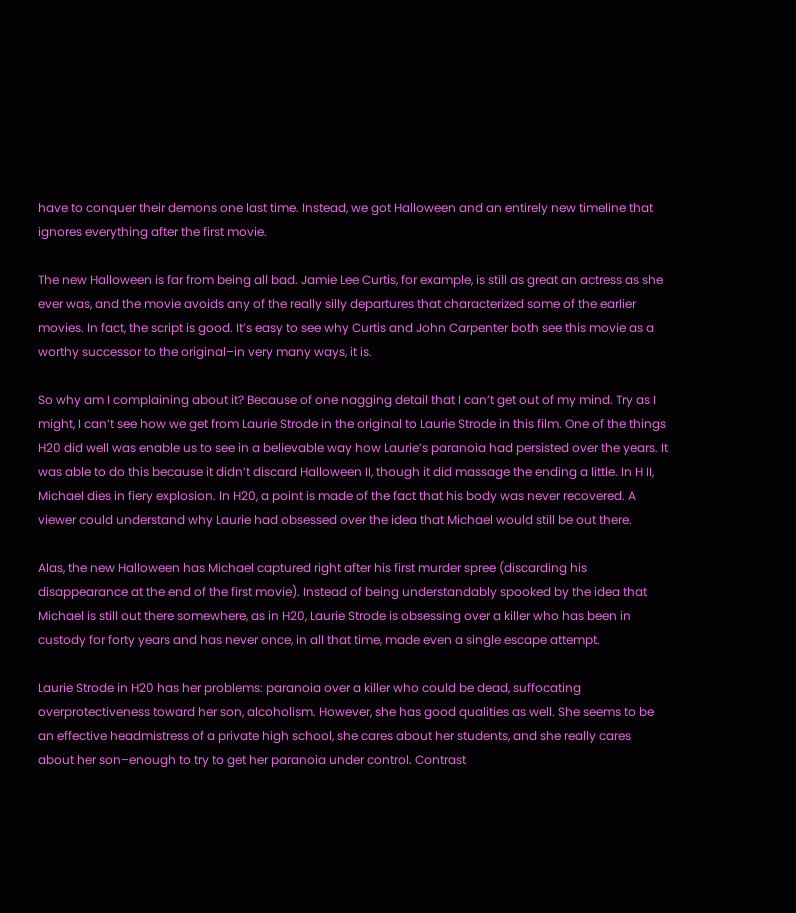have to conquer their demons one last time. Instead, we got Halloween and an entirely new timeline that ignores everything after the first movie.

The new Halloween is far from being all bad. Jamie Lee Curtis, for example, is still as great an actress as she ever was, and the movie avoids any of the really silly departures that characterized some of the earlier movies. In fact, the script is good. It’s easy to see why Curtis and John Carpenter both see this movie as a worthy successor to the original–in very many ways, it is.

So why am I complaining about it? Because of one nagging detail that I can’t get out of my mind. Try as I might, I can’t see how we get from Laurie Strode in the original to Laurie Strode in this film. One of the things H20 did well was enable us to see in a believable way how Laurie’s paranoia had persisted over the years. It was able to do this because it didn’t discard Halloween II, though it did massage the ending a little. In H II, Michael dies in fiery explosion. In H20, a point is made of the fact that his body was never recovered. A viewer could understand why Laurie had obsessed over the idea that Michael would still be out there.

Alas, the new Halloween has Michael captured right after his first murder spree (discarding his disappearance at the end of the first movie). Instead of being understandably spooked by the idea that Michael is still out there somewhere, as in H20, Laurie Strode is obsessing over a killer who has been in custody for forty years and has never once, in all that time, made even a single escape attempt.

Laurie Strode in H20 has her problems: paranoia over a killer who could be dead, suffocating overprotectiveness toward her son, alcoholism. However, she has good qualities as well. She seems to be an effective headmistress of a private high school, she cares about her students, and she really cares about her son–enough to try to get her paranoia under control. Contrast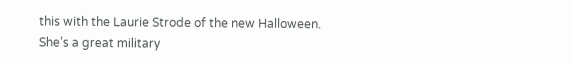this with the Laurie Strode of the new Halloween. She’s a great military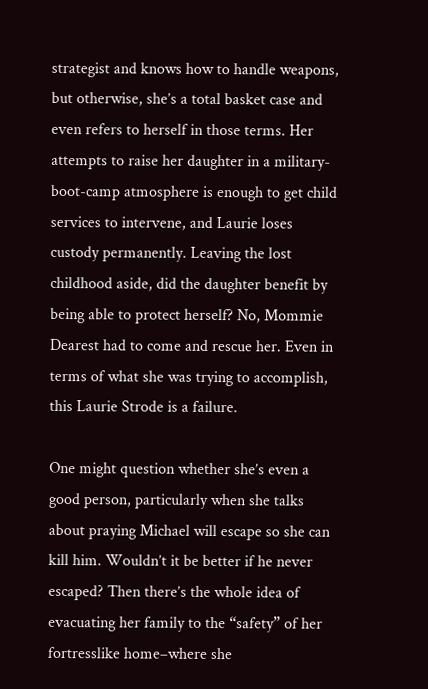strategist and knows how to handle weapons, but otherwise, she’s a total basket case and even refers to herself in those terms. Her attempts to raise her daughter in a military-boot-camp atmosphere is enough to get child services to intervene, and Laurie loses custody permanently. Leaving the lost childhood aside, did the daughter benefit by being able to protect herself? No, Mommie Dearest had to come and rescue her. Even in terms of what she was trying to accomplish, this Laurie Strode is a failure.

One might question whether she’s even a good person, particularly when she talks about praying Michael will escape so she can kill him. Wouldn’t it be better if he never escaped? Then there’s the whole idea of evacuating her family to the “safety” of her fortresslike home–where she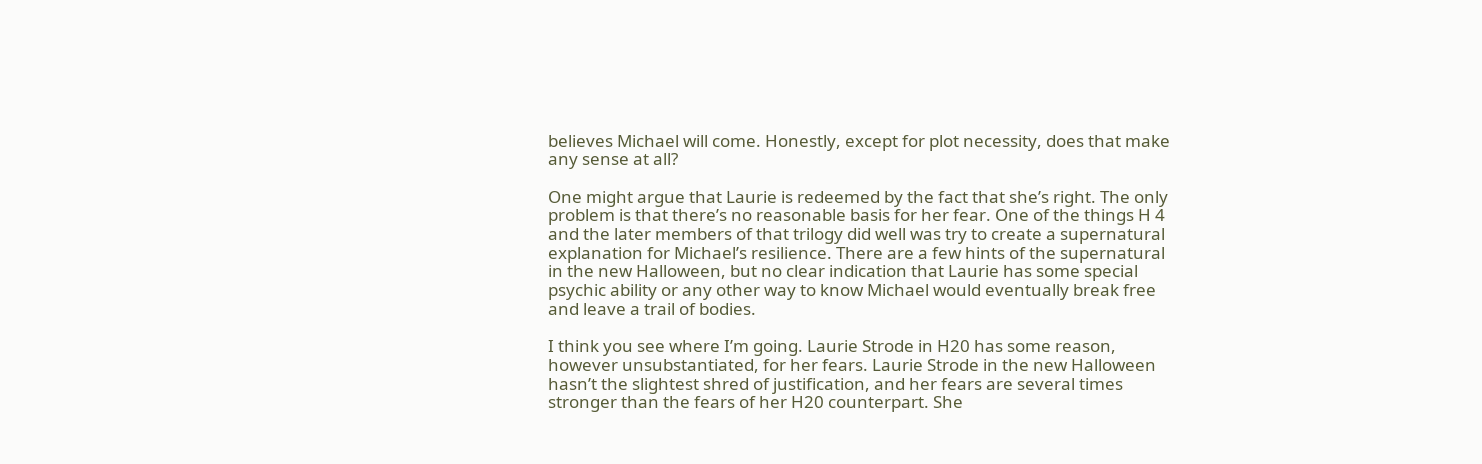believes Michael will come. Honestly, except for plot necessity, does that make any sense at all?

One might argue that Laurie is redeemed by the fact that she’s right. The only problem is that there’s no reasonable basis for her fear. One of the things H 4 and the later members of that trilogy did well was try to create a supernatural explanation for Michael’s resilience. There are a few hints of the supernatural in the new Halloween, but no clear indication that Laurie has some special psychic ability or any other way to know Michael would eventually break free and leave a trail of bodies.

I think you see where I’m going. Laurie Strode in H20 has some reason, however unsubstantiated, for her fears. Laurie Strode in the new Halloween hasn’t the slightest shred of justification, and her fears are several times stronger than the fears of her H20 counterpart. She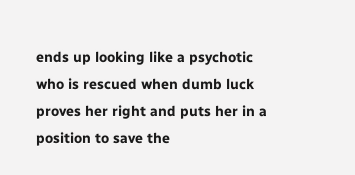ends up looking like a psychotic who is rescued when dumb luck proves her right and puts her in a position to save the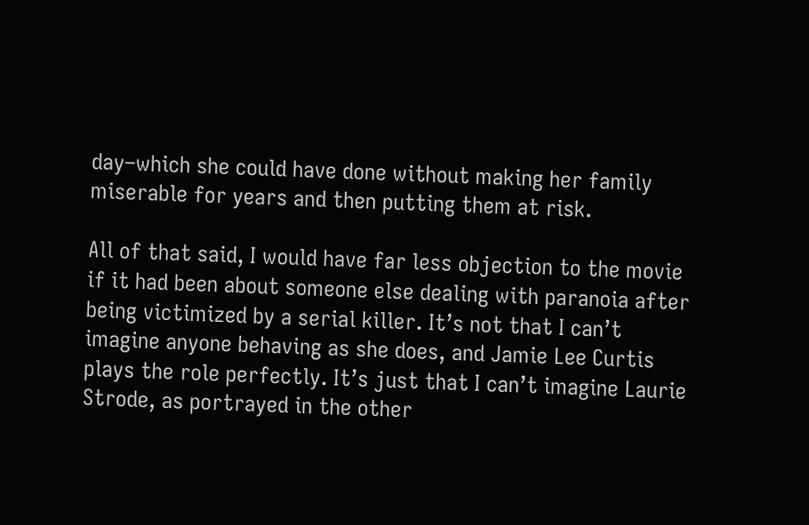day–which she could have done without making her family miserable for years and then putting them at risk.

All of that said, I would have far less objection to the movie if it had been about someone else dealing with paranoia after being victimized by a serial killer. It’s not that I can’t imagine anyone behaving as she does, and Jamie Lee Curtis plays the role perfectly. It’s just that I can’t imagine Laurie Strode, as portrayed in the other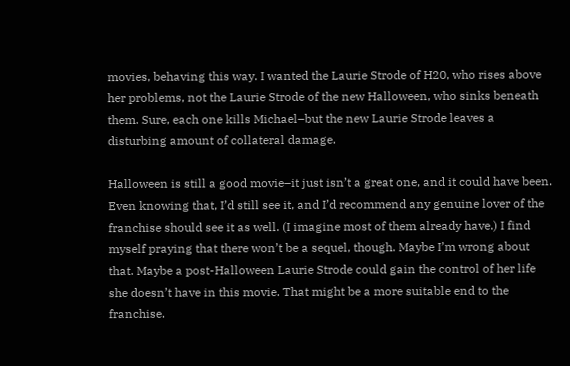movies, behaving this way. I wanted the Laurie Strode of H20, who rises above her problems, not the Laurie Strode of the new Halloween, who sinks beneath them. Sure, each one kills Michael–but the new Laurie Strode leaves a disturbing amount of collateral damage.

Halloween is still a good movie–it just isn’t a great one, and it could have been. Even knowing that, I’d still see it, and I’d recommend any genuine lover of the franchise should see it as well. (I imagine most of them already have.) I find myself praying that there won’t be a sequel, though. Maybe I’m wrong about that. Maybe a post-Halloween Laurie Strode could gain the control of her life she doesn’t have in this movie. That might be a more suitable end to the franchise.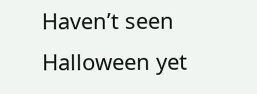Haven’t seen Halloween yet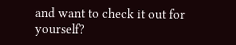and want to check it out for yourself?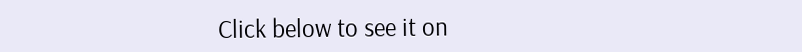Click below to see it on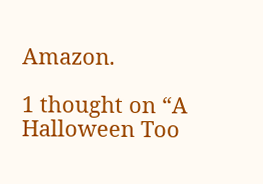Amazon.

1 thought on “A Halloween Too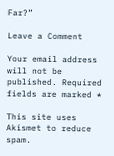Far?”

Leave a Comment

Your email address will not be published. Required fields are marked *

This site uses Akismet to reduce spam.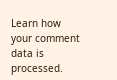Learn how your comment data is processed.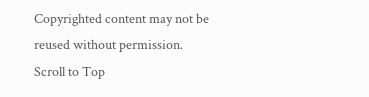Copyrighted content may not be reused without permission.
Scroll to Top